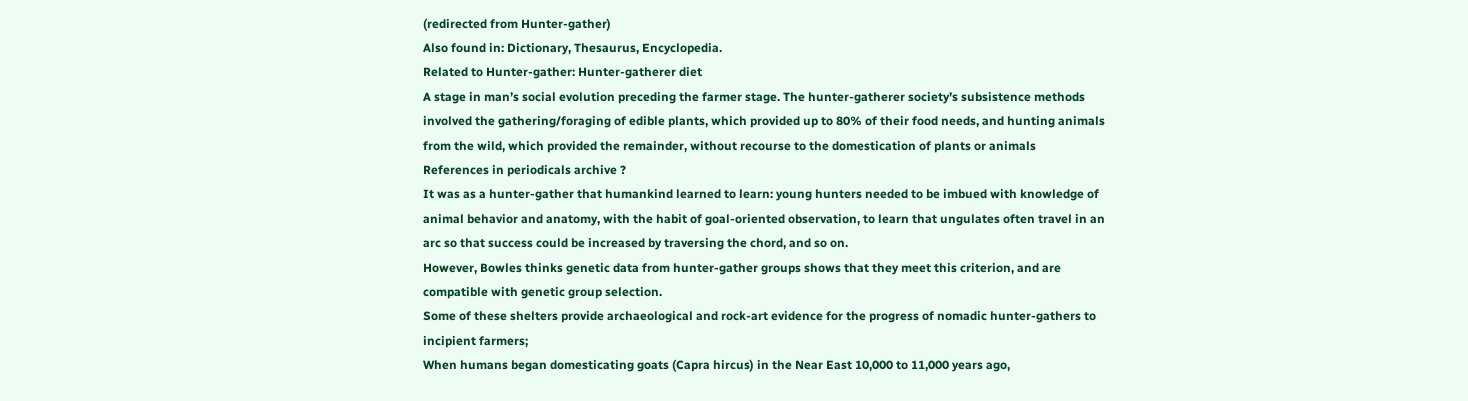(redirected from Hunter-gather)
Also found in: Dictionary, Thesaurus, Encyclopedia.
Related to Hunter-gather: Hunter-gatherer diet
A stage in man’s social evolution preceding the farmer stage. The hunter-gatherer society’s subsistence methods involved the gathering/foraging of edible plants, which provided up to 80% of their food needs, and hunting animals from the wild, which provided the remainder, without recourse to the domestication of plants or animals
References in periodicals archive ?
It was as a hunter-gather that humankind learned to learn: young hunters needed to be imbued with knowledge of animal behavior and anatomy, with the habit of goal-oriented observation, to learn that ungulates often travel in an arc so that success could be increased by traversing the chord, and so on.
However, Bowles thinks genetic data from hunter-gather groups shows that they meet this criterion, and are compatible with genetic group selection.
Some of these shelters provide archaeological and rock-art evidence for the progress of nomadic hunter-gathers to incipient farmers;
When humans began domesticating goats (Capra hircus) in the Near East 10,000 to 11,000 years ago,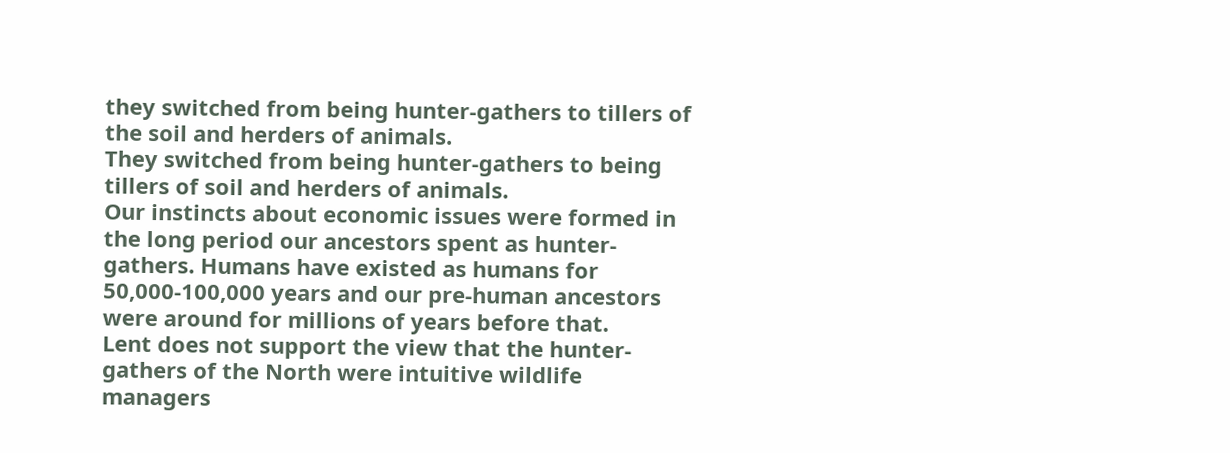they switched from being hunter-gathers to tillers of the soil and herders of animals.
They switched from being hunter-gathers to being tillers of soil and herders of animals.
Our instincts about economic issues were formed in the long period our ancestors spent as hunter-gathers. Humans have existed as humans for 50,000-100,000 years and our pre-human ancestors were around for millions of years before that.
Lent does not support the view that the hunter-gathers of the North were intuitive wildlife managers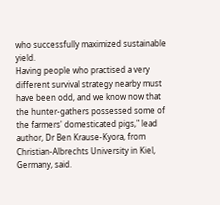who successfully maximized sustainable yield.
Having people who practised a very different survival strategy nearby must have been odd, and we know now that the hunter-gathers possessed some of the farmers' domesticated pigs," lead author, Dr Ben Krause-Kyora, from Christian-Albrechts University in Kiel, Germany, said.